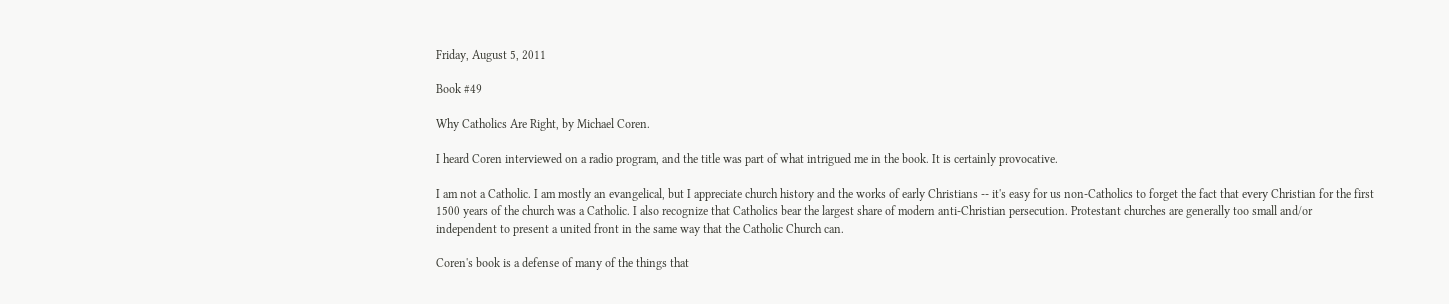Friday, August 5, 2011

Book #49

Why Catholics Are Right, by Michael Coren.

I heard Coren interviewed on a radio program, and the title was part of what intrigued me in the book. It is certainly provocative.

I am not a Catholic. I am mostly an evangelical, but I appreciate church history and the works of early Christians -- it's easy for us non-Catholics to forget the fact that every Christian for the first 1500 years of the church was a Catholic. I also recognize that Catholics bear the largest share of modern anti-Christian persecution. Protestant churches are generally too small and/or independent to present a united front in the same way that the Catholic Church can.

Coren's book is a defense of many of the things that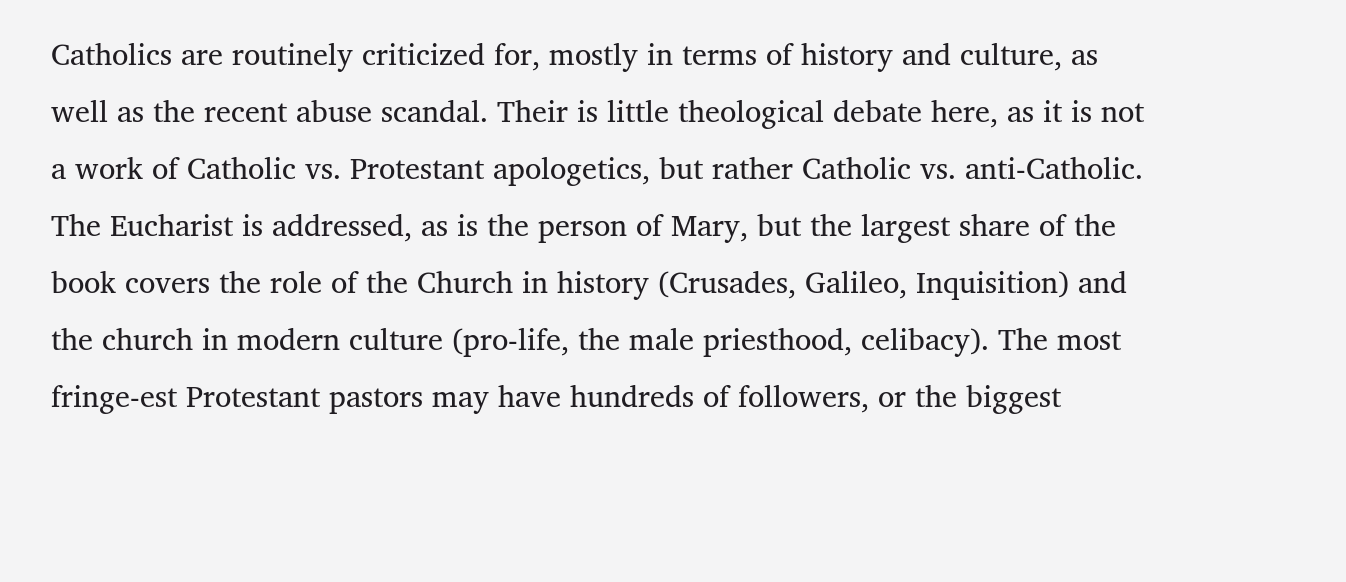Catholics are routinely criticized for, mostly in terms of history and culture, as well as the recent abuse scandal. Their is little theological debate here, as it is not a work of Catholic vs. Protestant apologetics, but rather Catholic vs. anti-Catholic. The Eucharist is addressed, as is the person of Mary, but the largest share of the book covers the role of the Church in history (Crusades, Galileo, Inquisition) and the church in modern culture (pro-life, the male priesthood, celibacy). The most fringe-est Protestant pastors may have hundreds of followers, or the biggest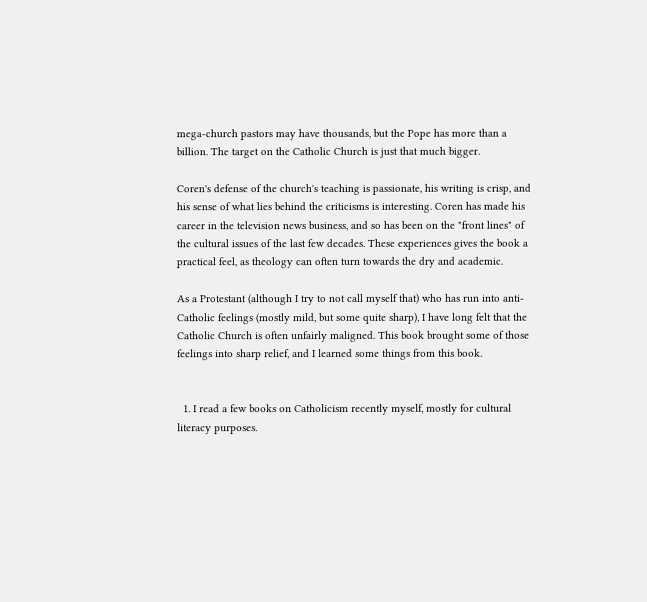mega-church pastors may have thousands, but the Pope has more than a billion. The target on the Catholic Church is just that much bigger.

Coren's defense of the church's teaching is passionate, his writing is crisp, and his sense of what lies behind the criticisms is interesting. Coren has made his career in the television news business, and so has been on the "front lines" of the cultural issues of the last few decades. These experiences gives the book a practical feel, as theology can often turn towards the dry and academic.

As a Protestant (although I try to not call myself that) who has run into anti-Catholic feelings (mostly mild, but some quite sharp), I have long felt that the Catholic Church is often unfairly maligned. This book brought some of those feelings into sharp relief, and I learned some things from this book.


  1. I read a few books on Catholicism recently myself, mostly for cultural literacy purposes.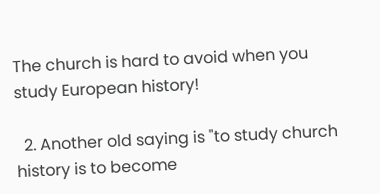The church is hard to avoid when you study European history!

  2. Another old saying is "to study church history is to become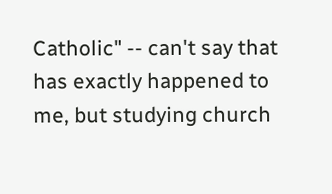Catholic" -- can't say that has exactly happened to me, but studying church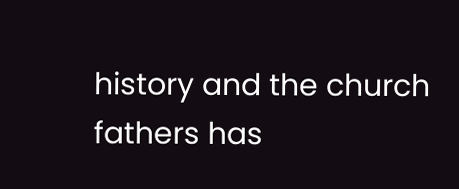history and the church fathers has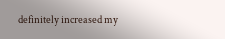definitely increased my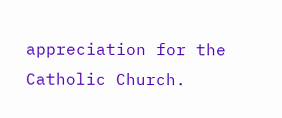appreciation for the Catholic Church.